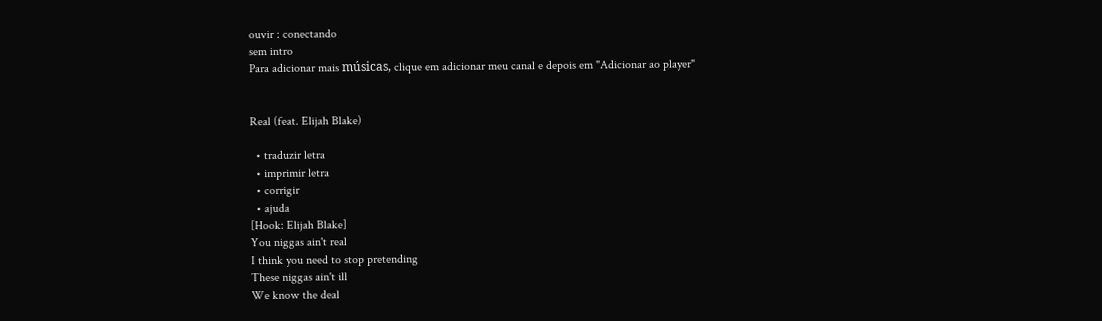ouvir : conectando
sem intro
Para adicionar mais músicas, clique em adicionar meu canal e depois em "Adicionar ao player"


Real (feat. Elijah Blake)

  • traduzir letra
  • imprimir letra
  • corrigir
  • ajuda
[Hook: Elijah Blake]
You niggas ain't real
I think you need to stop pretending
These niggas ain't ill
We know the deal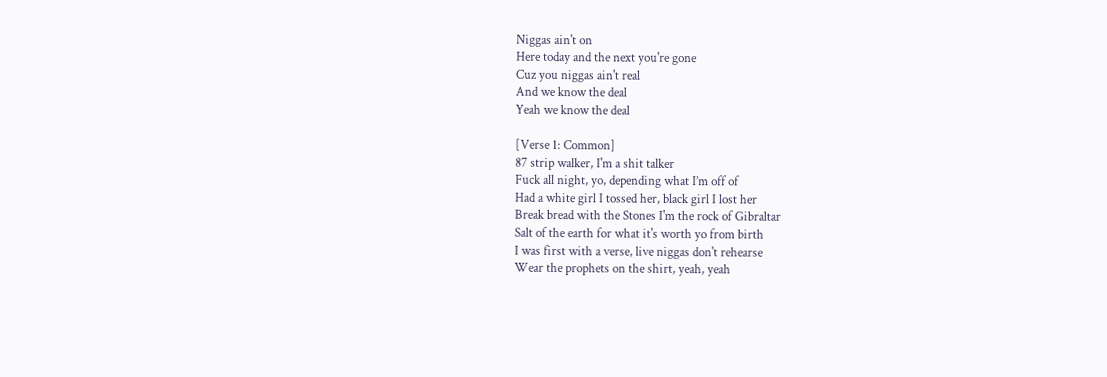Niggas ain't on
Here today and the next you're gone
Cuz you niggas ain't real
And we know the deal
Yeah we know the deal

[Verse 1: Common]
87 strip walker, I'm a shit talker
Fuck all night, yo, depending what I’m off of
Had a white girl I tossed her, black girl I lost her
Break bread with the Stones I'm the rock of Gibraltar
Salt of the earth for what it's worth yo from birth
I was first with a verse, live niggas don't rehearse
Wear the prophets on the shirt, yeah, yeah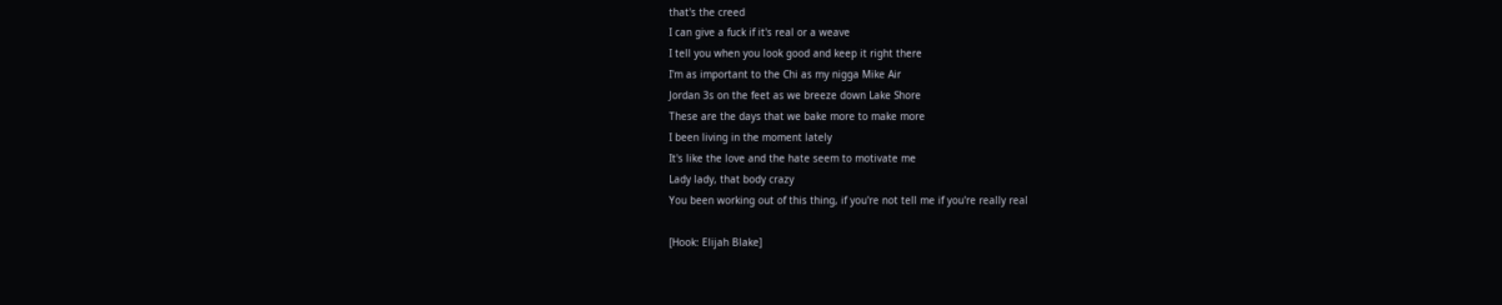that's the creed
I can give a fuck if it's real or a weave
I tell you when you look good and keep it right there
I'm as important to the Chi as my nigga Mike Air
Jordan 3s on the feet as we breeze down Lake Shore
These are the days that we bake more to make more
I been living in the moment lately
It's like the love and the hate seem to motivate me
Lady lady, that body crazy
You been working out of this thing, if you're not tell me if you're really real

[Hook: Elijah Blake]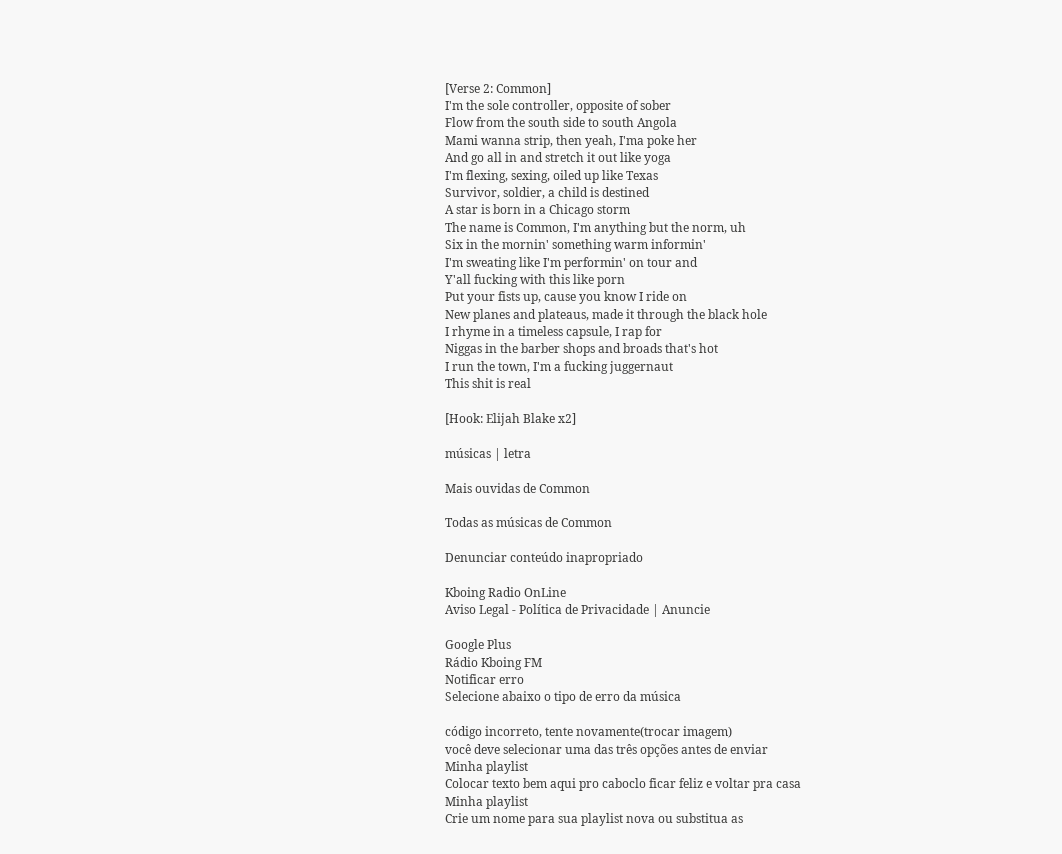[Verse 2: Common]
I'm the sole controller, opposite of sober
Flow from the south side to south Angola
Mami wanna strip, then yeah, I'ma poke her
And go all in and stretch it out like yoga
I'm flexing, sexing, oiled up like Texas
Survivor, soldier, a child is destined
A star is born in a Chicago storm
The name is Common, I'm anything but the norm, uh
Six in the mornin' something warm informin'
I'm sweating like I'm performin' on tour and
Y'all fucking with this like porn
Put your fists up, cause you know I ride on
New planes and plateaus, made it through the black hole
I rhyme in a timeless capsule, I rap for
Niggas in the barber shops and broads that's hot
I run the town, I'm a fucking juggernaut
This shit is real

[Hook: Elijah Blake x2]

músicas | letra

Mais ouvidas de Common

Todas as músicas de Common

Denunciar conteúdo inapropriado

Kboing Radio OnLine
Aviso Legal - Política de Privacidade | Anuncie

Google Plus
Rádio Kboing FM
Notificar erro
Selecione abaixo o tipo de erro da música

código incorreto, tente novamente(trocar imagem)
você deve selecionar uma das três opções antes de enviar
Minha playlist
Colocar texto bem aqui pro caboclo ficar feliz e voltar pra casa
Minha playlist
Crie um nome para sua playlist nova ou substitua as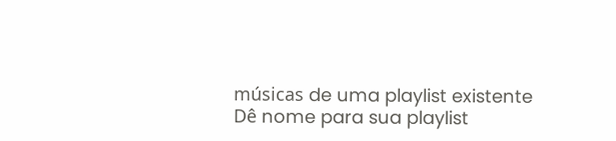músicas de uma playlist existente
Dê nome para sua playlist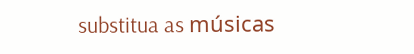substitua as músicas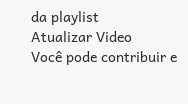da playlist
Atualizar Video
Você pode contribuir e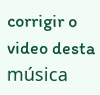corrigir o video desta música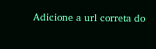Adicione a url correta do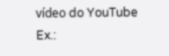vídeo do YouTube
Ex.: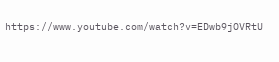https://www.youtube.com/watch?v=EDwb9jOVRtU